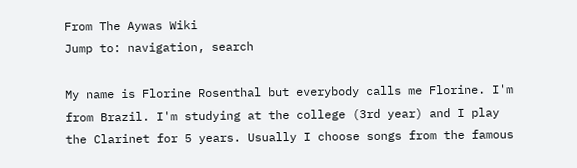From The Aywas Wiki
Jump to: navigation, search

My name is Florine Rosenthal but everybody calls me Florine. I'm from Brazil. I'm studying at the college (3rd year) and I play the Clarinet for 5 years. Usually I choose songs from the famous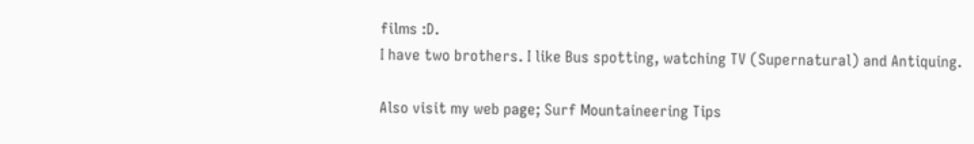films :D.
I have two brothers. I like Bus spotting, watching TV (Supernatural) and Antiquing.

Also visit my web page; Surf Mountaineering Tips